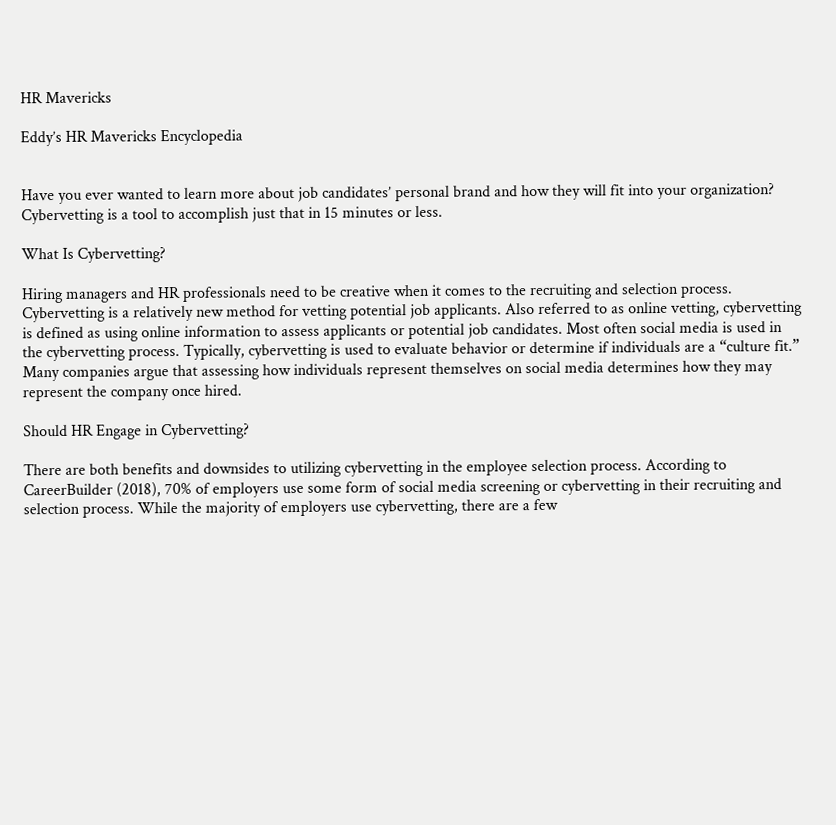HR Mavericks

Eddy’s HR Mavericks Encyclopedia


Have you ever wanted to learn more about job candidates’ personal brand and how they will fit into your organization? Cybervetting is a tool to accomplish just that in 15 minutes or less.

What Is Cybervetting?

Hiring managers and HR professionals need to be creative when it comes to the recruiting and selection process. Cybervetting is a relatively new method for vetting potential job applicants. Also referred to as online vetting, cybervetting is defined as using online information to assess applicants or potential job candidates. Most often social media is used in the cybervetting process. Typically, cybervetting is used to evaluate behavior or determine if individuals are a “culture fit.” Many companies argue that assessing how individuals represent themselves on social media determines how they may represent the company once hired.

Should HR Engage in Cybervetting?

There are both benefits and downsides to utilizing cybervetting in the employee selection process. According to CareerBuilder (2018), 70% of employers use some form of social media screening or cybervetting in their recruiting and selection process. While the majority of employers use cybervetting, there are a few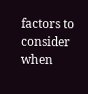factors to consider when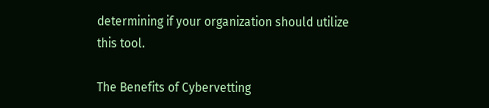determining if your organization should utilize this tool.

The Benefits of Cybervetting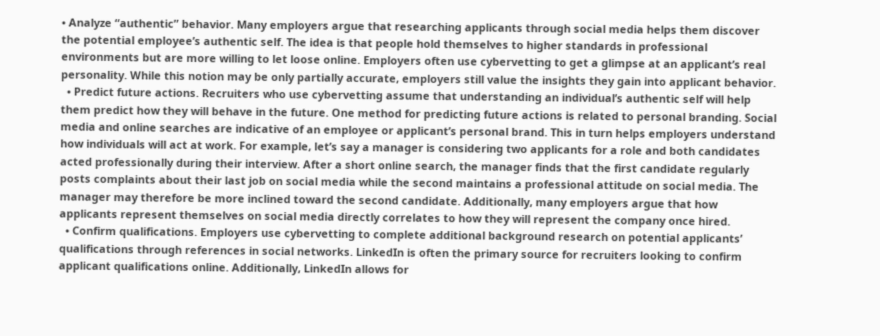• Analyze “authentic” behavior. Many employers argue that researching applicants through social media helps them discover the potential employee’s authentic self. The idea is that people hold themselves to higher standards in professional environments but are more willing to let loose online. Employers often use cybervetting to get a glimpse at an applicant’s real personality. While this notion may be only partially accurate, employers still value the insights they gain into applicant behavior.
  • Predict future actions. Recruiters who use cybervetting assume that understanding an individual’s authentic self will help them predict how they will behave in the future. One method for predicting future actions is related to personal branding. Social media and online searches are indicative of an employee or applicant’s personal brand. This in turn helps employers understand how individuals will act at work. For example, let’s say a manager is considering two applicants for a role and both candidates acted professionally during their interview. After a short online search, the manager finds that the first candidate regularly posts complaints about their last job on social media while the second maintains a professional attitude on social media. The manager may therefore be more inclined toward the second candidate. Additionally, many employers argue that how applicants represent themselves on social media directly correlates to how they will represent the company once hired.
  • Confirm qualifications. Employers use cybervetting to complete additional background research on potential applicants’ qualifications through references in social networks. LinkedIn is often the primary source for recruiters looking to confirm applicant qualifications online. Additionally, LinkedIn allows for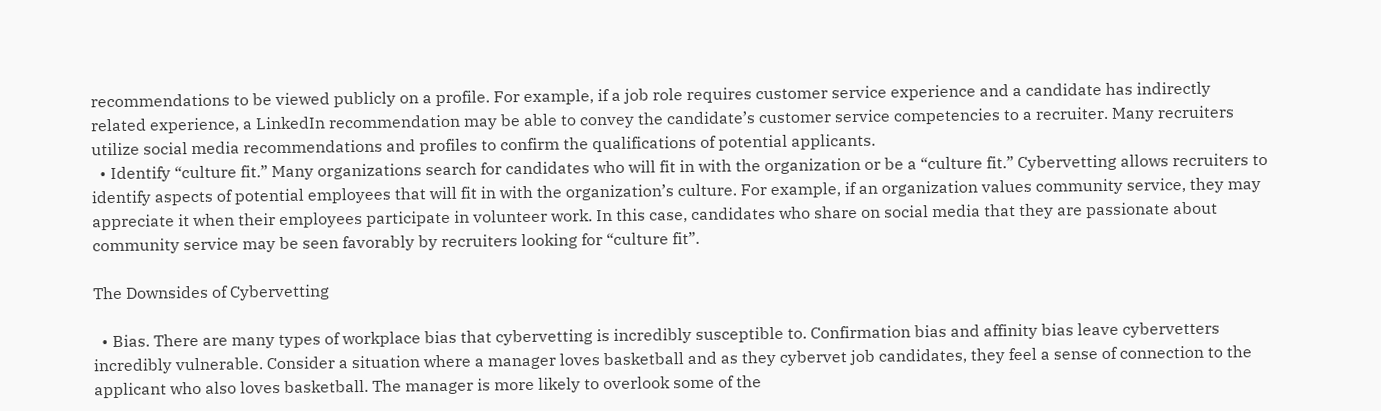recommendations to be viewed publicly on a profile. For example, if a job role requires customer service experience and a candidate has indirectly related experience, a LinkedIn recommendation may be able to convey the candidate’s customer service competencies to a recruiter. Many recruiters utilize social media recommendations and profiles to confirm the qualifications of potential applicants.
  • Identify “culture fit.” Many organizations search for candidates who will fit in with the organization or be a “culture fit.” Cybervetting allows recruiters to identify aspects of potential employees that will fit in with the organization’s culture. For example, if an organization values community service, they may appreciate it when their employees participate in volunteer work. In this case, candidates who share on social media that they are passionate about community service may be seen favorably by recruiters looking for “culture fit”.

The Downsides of Cybervetting

  • Bias. There are many types of workplace bias that cybervetting is incredibly susceptible to. Confirmation bias and affinity bias leave cybervetters incredibly vulnerable. Consider a situation where a manager loves basketball and as they cybervet job candidates, they feel a sense of connection to the applicant who also loves basketball. The manager is more likely to overlook some of the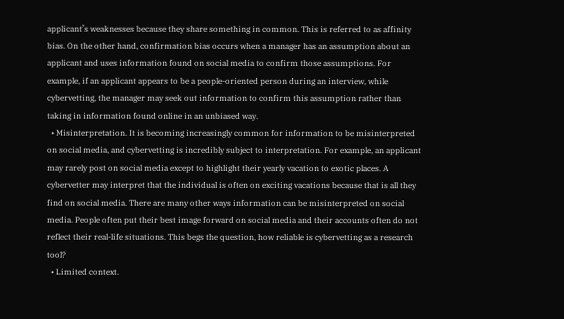applicant’s weaknesses because they share something in common. This is referred to as affinity bias. On the other hand, confirmation bias occurs when a manager has an assumption about an applicant and uses information found on social media to confirm those assumptions. For example, if an applicant appears to be a people-oriented person during an interview, while cybervetting, the manager may seek out information to confirm this assumption rather than taking in information found online in an unbiased way.
  • Misinterpretation. It is becoming increasingly common for information to be misinterpreted on social media, and cybervetting is incredibly subject to interpretation. For example, an applicant may rarely post on social media except to highlight their yearly vacation to exotic places. A cybervetter may interpret that the individual is often on exciting vacations because that is all they find on social media. There are many other ways information can be misinterpreted on social media. People often put their best image forward on social media and their accounts often do not reflect their real-life situations. This begs the question, how reliable is cybervetting as a research tool?
  • Limited context.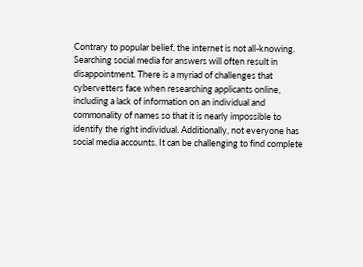Contrary to popular belief, the internet is not all-knowing. Searching social media for answers will often result in disappointment. There is a myriad of challenges that cybervetters face when researching applicants online, including a lack of information on an individual and commonality of names so that it is nearly impossible to identify the right individual. Additionally, not everyone has social media accounts. It can be challenging to find complete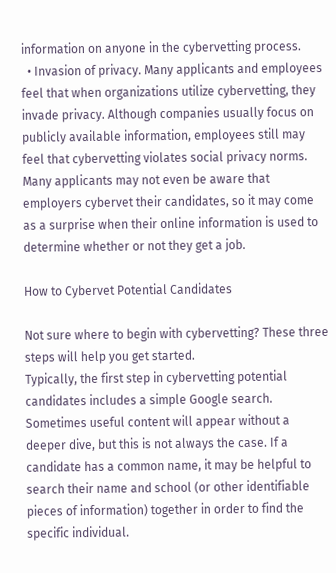information on anyone in the cybervetting process.
  • Invasion of privacy. Many applicants and employees feel that when organizations utilize cybervetting, they invade privacy. Although companies usually focus on publicly available information, employees still may feel that cybervetting violates social privacy norms. Many applicants may not even be aware that employers cybervet their candidates, so it may come as a surprise when their online information is used to determine whether or not they get a job.

How to Cybervet Potential Candidates

Not sure where to begin with cybervetting? These three steps will help you get started.
Typically, the first step in cybervetting potential candidates includes a simple Google search. Sometimes useful content will appear without a deeper dive, but this is not always the case. If a candidate has a common name, it may be helpful to search their name and school (or other identifiable pieces of information) together in order to find the specific individual.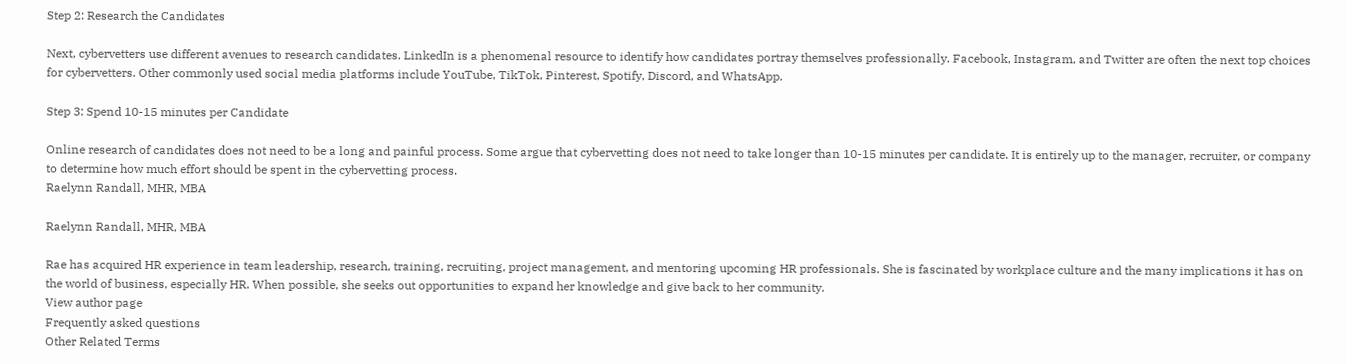Step 2: Research the Candidates

Next, cybervetters use different avenues to research candidates. LinkedIn is a phenomenal resource to identify how candidates portray themselves professionally. Facebook, Instagram, and Twitter are often the next top choices for cybervetters. Other commonly used social media platforms include YouTube, TikTok, Pinterest, Spotify, Discord, and WhatsApp.

Step 3: Spend 10-15 minutes per Candidate

Online research of candidates does not need to be a long and painful process. Some argue that cybervetting does not need to take longer than 10-15 minutes per candidate. It is entirely up to the manager, recruiter, or company to determine how much effort should be spent in the cybervetting process.
Raelynn Randall, MHR, MBA

Raelynn Randall, MHR, MBA

Rae has acquired HR experience in team leadership, research, training, recruiting, project management, and mentoring upcoming HR professionals. She is fascinated by workplace culture and the many implications it has on the world of business, especially HR. When possible, she seeks out opportunities to expand her knowledge and give back to her community.
View author page
Frequently asked questions
Other Related Terms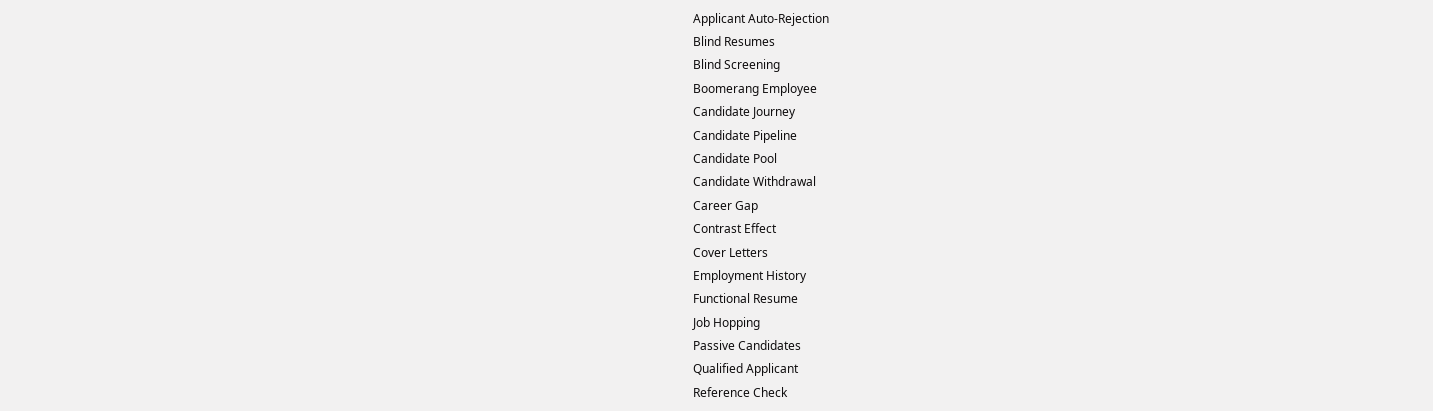Applicant Auto-Rejection
Blind Resumes
Blind Screening
Boomerang Employee
Candidate Journey
Candidate Pipeline
Candidate Pool
Candidate Withdrawal
Career Gap
Contrast Effect
Cover Letters
Employment History
Functional Resume
Job Hopping
Passive Candidates
Qualified Applicant
Reference Check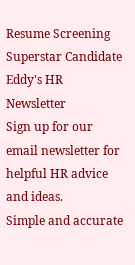Resume Screening
Superstar Candidate
Eddy's HR Newsletter
Sign up for our email newsletter for helpful HR advice and ideas.
Simple and accurate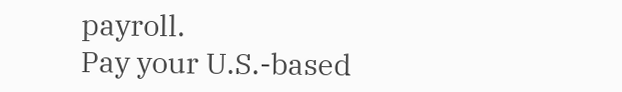payroll.
Pay your U.S.-based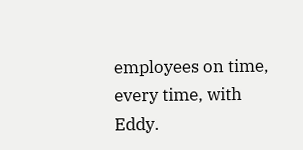employees on time, every time, with Eddy.